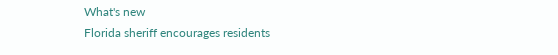What's new
Florida sheriff encourages residents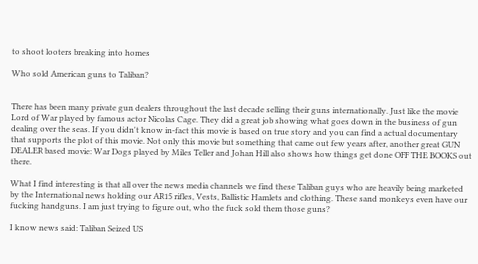to shoot looters breaking into homes

Who sold American guns to Taliban?


There has been many private gun dealers throughout the last decade selling their guns internationally. Just like the movie Lord of War played by famous actor Nicolas Cage. They did a great job showing what goes down in the business of gun dealing over the seas. If you didn't know in-fact this movie is based on true story and you can find a actual documentary that supports the plot of this movie. Not only this movie but something that came out few years after, another great GUN DEALER based movie: War Dogs played by Miles Teller and Johan Hill also shows how things get done OFF THE BOOKS out there.

What I find interesting is that all over the news media channels we find these Taliban guys who are heavily being marketed by the International news holding our AR15 rifles, Vests, Ballistic Hamlets and clothing. These sand monkeys even have our fucking handguns. I am just trying to figure out, who the fuck sold them those guns?

I know news said: Taliban Seized US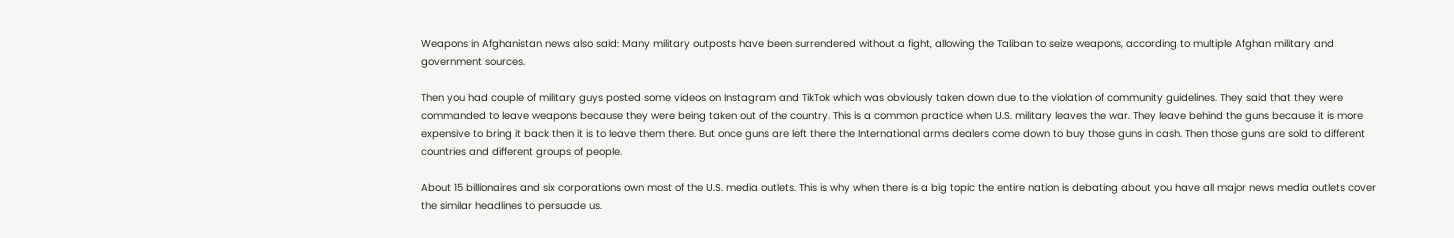Weapons in Afghanistan news also said: Many military outposts have been surrendered without a fight, allowing the Taliban to seize weapons, according to multiple Afghan military and government sources.

Then you had couple of military guys posted some videos on Instagram and TikTok which was obviously taken down due to the violation of community guidelines. They said that they were commanded to leave weapons because they were being taken out of the country. This is a common practice when U.S. military leaves the war. They leave behind the guns because it is more expensive to bring it back then it is to leave them there. But once guns are left there the International arms dealers come down to buy those guns in cash. Then those guns are sold to different countries and different groups of people.

About 15 billionaires and six corporations own most of the U.S. media outlets. This is why when there is a big topic the entire nation is debating about you have all major news media outlets cover the similar headlines to persuade us.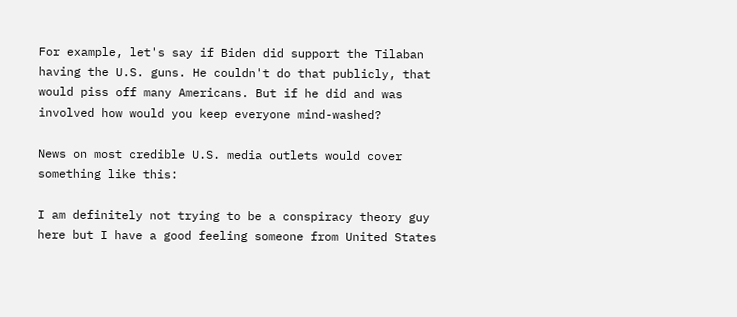For example, let's say if Biden did support the Tilaban having the U.S. guns. He couldn't do that publicly, that would piss off many Americans. But if he did and was involved how would you keep everyone mind-washed?

News on most credible U.S. media outlets would cover something like this:

I am definitely not trying to be a conspiracy theory guy here but I have a good feeling someone from United States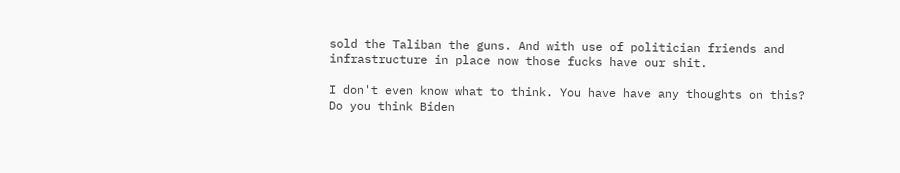sold the Taliban the guns. And with use of politician friends and infrastructure in place now those fucks have our shit.

I don't even know what to think. You have have any thoughts on this?
Do you think Biden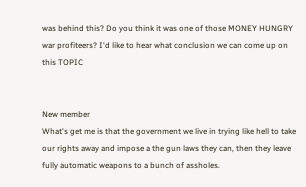was behind this? Do you think it was one of those MONEY HUNGRY war profiteers? I'd like to hear what conclusion we can come up on this TOPIC


New member
What's get me is that the government we live in trying like hell to take our rights away and impose a the gun laws they can, then they leave fully automatic weapons to a bunch of assholes.